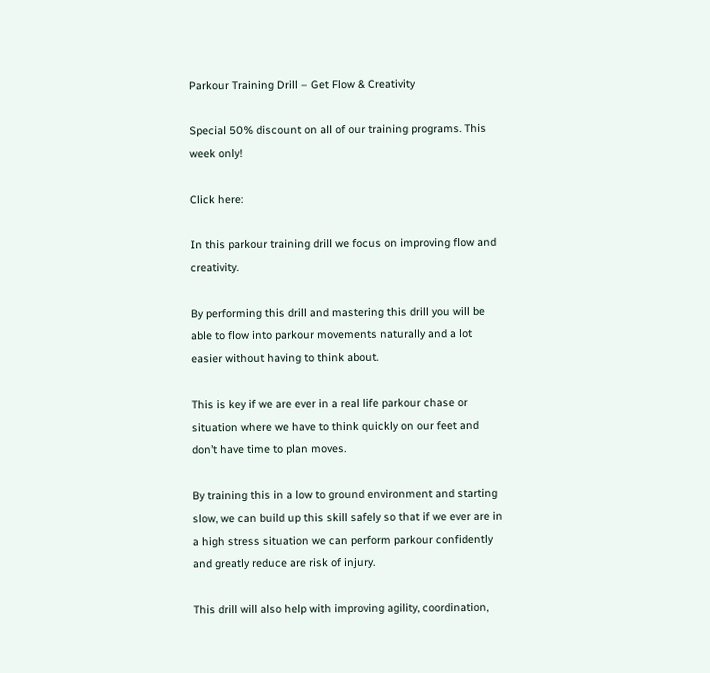Parkour Training Drill – Get Flow & Creativity

Special 50% discount on all of our training programs. This week only!

Click here:

In this parkour training drill we focus on improving flow and creativity.

By performing this drill and mastering this drill you will be able to flow into parkour movements naturally and a lot easier without having to think about.

This is key if we are ever in a real life parkour chase or situation where we have to think quickly on our feet and don’t have time to plan moves.

By training this in a low to ground environment and starting slow, we can build up this skill safely so that if we ever are in a high stress situation we can perform parkour confidently and greatly reduce are risk of injury.

This drill will also help with improving agility, coordination,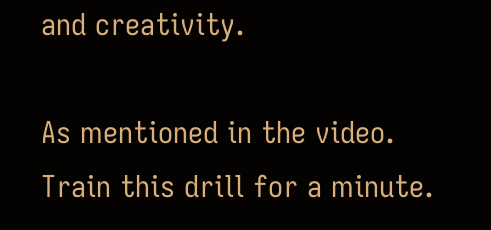and creativity.

As mentioned in the video. Train this drill for a minute.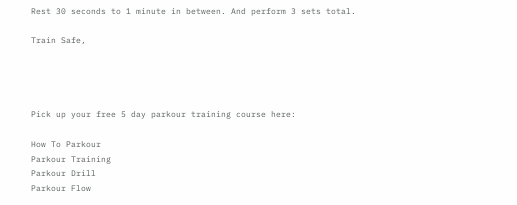Rest 30 seconds to 1 minute in between. And perform 3 sets total.

Train Safe,




Pick up your free 5 day parkour training course here:

How To Parkour
Parkour Training
Parkour Drill
Parkour Flow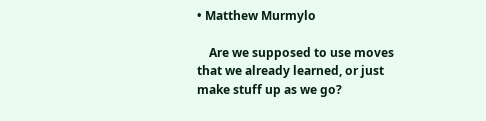• Matthew Murmylo

    Are we supposed to use moves that we already learned, or just make stuff up as we go?